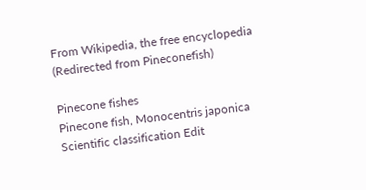From Wikipedia, the free encyclopedia
(Redirected from Pineconefish)

Pinecone fishes
Pinecone fish, Monocentris japonica
Scientific classification Edit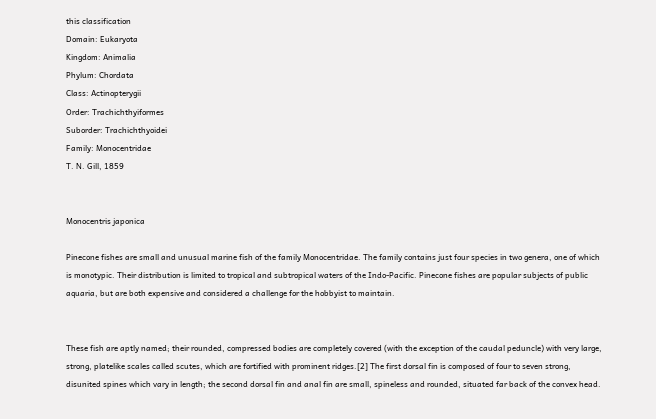this classification
Domain: Eukaryota
Kingdom: Animalia
Phylum: Chordata
Class: Actinopterygii
Order: Trachichthyiformes
Suborder: Trachichthyoidei
Family: Monocentridae
T. N. Gill, 1859


Monocentris japonica

Pinecone fishes are small and unusual marine fish of the family Monocentridae. The family contains just four species in two genera, one of which is monotypic. Their distribution is limited to tropical and subtropical waters of the Indo-Pacific. Pinecone fishes are popular subjects of public aquaria, but are both expensive and considered a challenge for the hobbyist to maintain.


These fish are aptly named; their rounded, compressed bodies are completely covered (with the exception of the caudal peduncle) with very large, strong, platelike scales called scutes, which are fortified with prominent ridges.[2] The first dorsal fin is composed of four to seven strong, disunited spines which vary in length; the second dorsal fin and anal fin are small, spineless and rounded, situated far back of the convex head.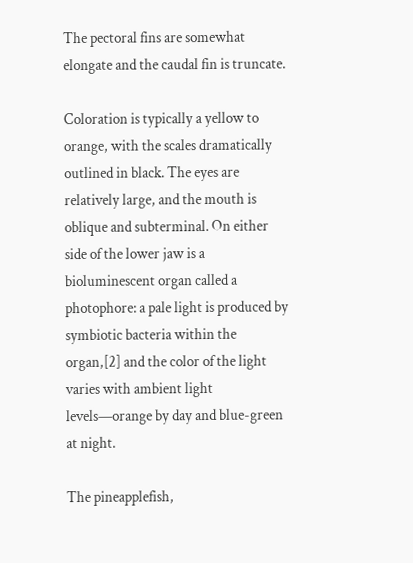The pectoral fins are somewhat elongate and the caudal fin is truncate.

Coloration is typically a yellow to orange, with the scales dramatically outlined in black. The eyes are relatively large, and the mouth is oblique and subterminal. On either side of the lower jaw is a bioluminescent organ called a photophore: a pale light is produced by symbiotic bacteria within the organ,[2] and the color of the light varies with ambient light levels—orange by day and blue-green at night.

The pineapplefish,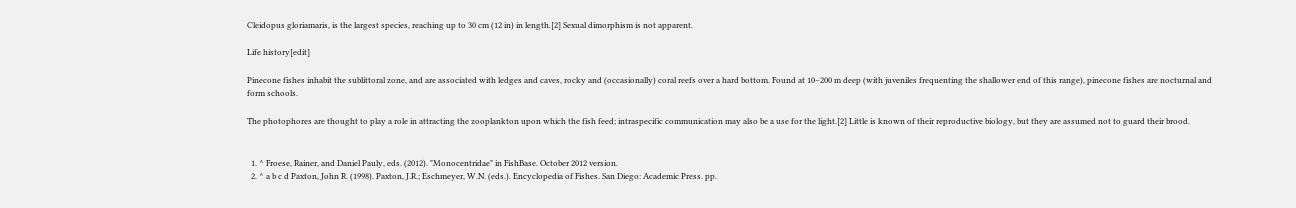Cleidopus gloriamaris, is the largest species, reaching up to 30 cm (12 in) in length.[2] Sexual dimorphism is not apparent.

Life history[edit]

Pinecone fishes inhabit the sublittoral zone, and are associated with ledges and caves, rocky and (occasionally) coral reefs over a hard bottom. Found at 10–200 m deep (with juveniles frequenting the shallower end of this range), pinecone fishes are nocturnal and form schools.

The photophores are thought to play a role in attracting the zooplankton upon which the fish feed; intraspecific communication may also be a use for the light.[2] Little is known of their reproductive biology, but they are assumed not to guard their brood.


  1. ^ Froese, Rainer, and Daniel Pauly, eds. (2012). "Monocentridae" in FishBase. October 2012 version.
  2. ^ a b c d Paxton, John R. (1998). Paxton, J.R.; Eschmeyer, W.N. (eds.). Encyclopedia of Fishes. San Diego: Academic Press. pp.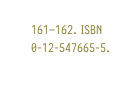161–162. ISBN 0-12-547665-5.